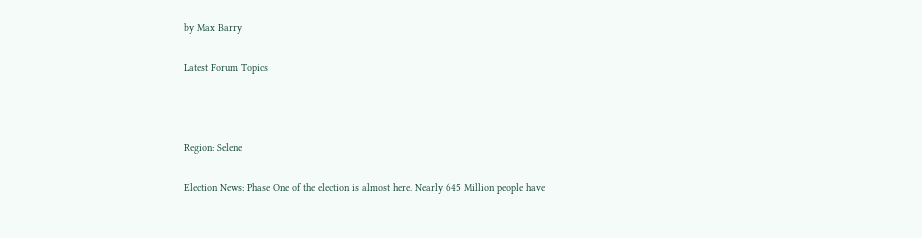by Max Barry

Latest Forum Topics



Region: Selene

Election News: Phase One of the election is almost here. Nearly 645 Million people have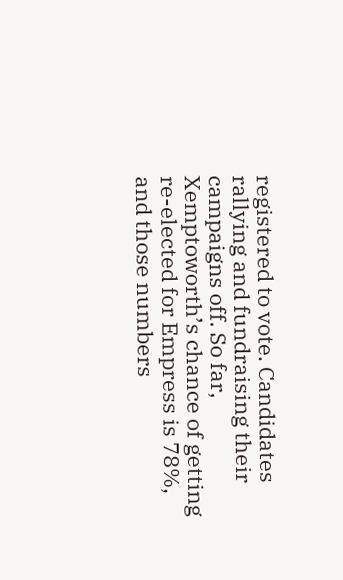registered to vote. Candidates rallying and fundraising their campaigns off. So far, Xemptoworth’s chance of getting re-elected for Empress is 78%, and those numbers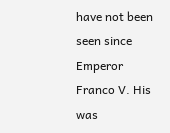have not been seen since Emperor Franco V. His was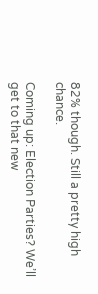82% though. Still a pretty high chance.

Coming up: Election Parties? We’ll get to that new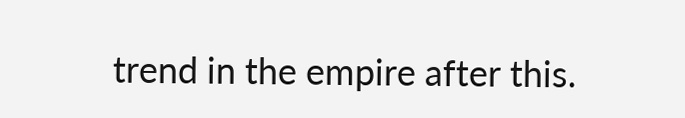trend in the empire after this.